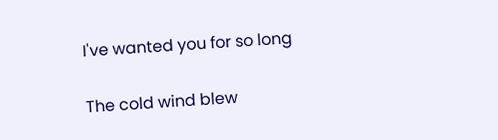I've wanted you for so long

The cold wind blew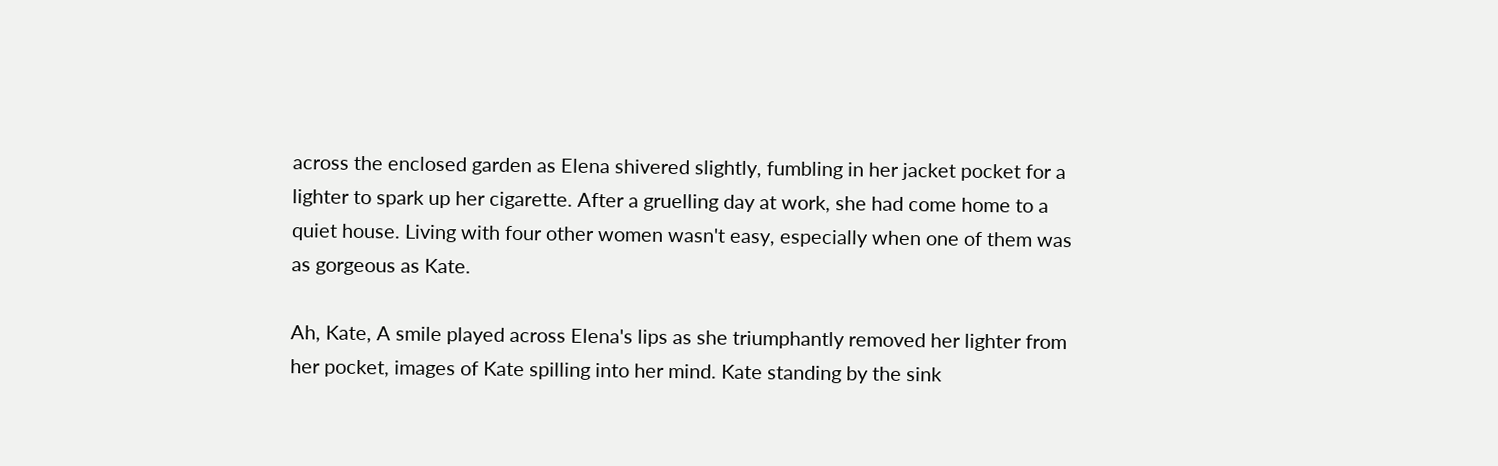across the enclosed garden as Elena shivered slightly, fumbling in her jacket pocket for a lighter to spark up her cigarette. After a gruelling day at work, she had come home to a quiet house. Living with four other women wasn't easy, especially when one of them was as gorgeous as Kate.

Ah, Kate, A smile played across Elena's lips as she triumphantly removed her lighter from her pocket, images of Kate spilling into her mind. Kate standing by the sink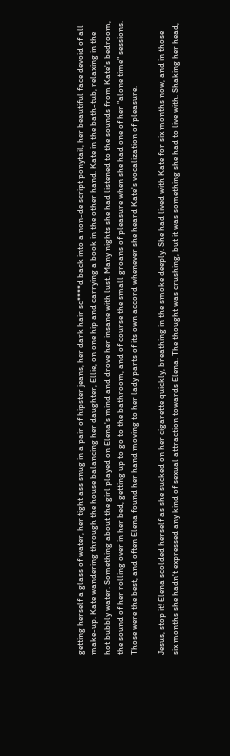getting herself a glass of water, her tight ass snug in a pair of hipster jeans, her dark hair sc****d back into a non-de script ponytail, her beautiful face devoid of all make-up. Kate wandering through the house balancing her daughter, Ellie, on one hip and carrying a book in the other hand. Kate in the bath-tub, relaxing in the hot bubbly water. Something about the girl played on Elena's mind and drove her insane with lust. Many nights she had listened to the sounds from Kate's bedroom, the sound of her rolling over in her bed, getting up to go to the bathroom, and of course the small groans of pleasure when she had one of her "alone time" sessions. Those were the best, and often Elena found her hand moving to her lady parts of its own accord whenever she heard Kate's vocalization of pleasure.

Jesus, stop it! Elena scolded herself as she sucked on her cigarette quickly, breathing in the smoke deeply. She had lived with Kate for six months now, and in those six months she hadn't expressed any kind of sexual attraction towards Elena. The thought was crushing, but it was something she had to live with. Shaking her head,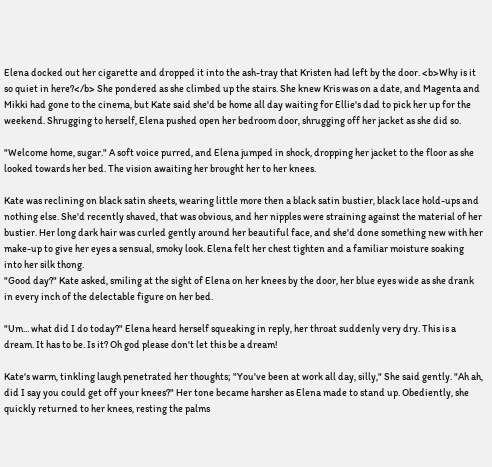Elena docked out her cigarette and dropped it into the ash-tray that Kristen had left by the door. <b>Why is it so quiet in here?</b> She pondered as she climbed up the stairs. She knew Kris was on a date, and Magenta and Mikki had gone to the cinema, but Kate said she'd be home all day waiting for Ellie's dad to pick her up for the weekend. Shrugging to herself, Elena pushed open her bedroom door, shrugging off her jacket as she did so.

"Welcome home, sugar." A soft voice purred, and Elena jumped in shock, dropping her jacket to the floor as she looked towards her bed. The vision awaiting her brought her to her knees.

Kate was reclining on black satin sheets, wearing little more then a black satin bustier, black lace hold-ups and nothing else. She'd recently shaved, that was obvious, and her nipples were straining against the material of her bustier. Her long dark hair was curled gently around her beautiful face, and she'd done something new with her make-up to give her eyes a sensual, smoky look. Elena felt her chest tighten and a familiar moisture soaking into her silk thong.
"Good day?" Kate asked, smiling at the sight of Elena on her knees by the door, her blue eyes wide as she drank in every inch of the delectable figure on her bed.

"Um... what did I do today?" Elena heard herself squeaking in reply, her throat suddenly very dry. This is a dream. It has to be. Is it? Oh god please don't let this be a dream!

Kate's warm, tinkling laugh penetrated her thoughts; "You've been at work all day, silly," She said gently. "Ah ah, did I say you could get off your knees?" Her tone became harsher as Elena made to stand up. Obediently, she quickly returned to her knees, resting the palms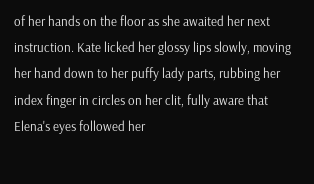of her hands on the floor as she awaited her next instruction. Kate licked her glossy lips slowly, moving her hand down to her puffy lady parts, rubbing her index finger in circles on her clit, fully aware that Elena's eyes followed her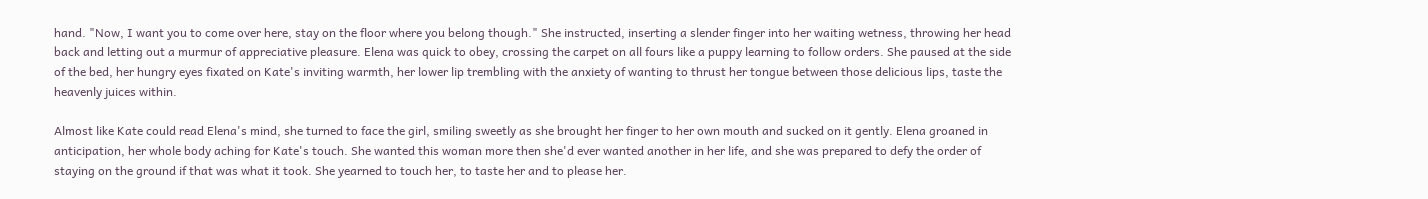hand. "Now, I want you to come over here, stay on the floor where you belong though." She instructed, inserting a slender finger into her waiting wetness, throwing her head back and letting out a murmur of appreciative pleasure. Elena was quick to obey, crossing the carpet on all fours like a puppy learning to follow orders. She paused at the side of the bed, her hungry eyes fixated on Kate's inviting warmth, her lower lip trembling with the anxiety of wanting to thrust her tongue between those delicious lips, taste the heavenly juices within.

Almost like Kate could read Elena's mind, she turned to face the girl, smiling sweetly as she brought her finger to her own mouth and sucked on it gently. Elena groaned in anticipation, her whole body aching for Kate's touch. She wanted this woman more then she'd ever wanted another in her life, and she was prepared to defy the order of staying on the ground if that was what it took. She yearned to touch her, to taste her and to please her.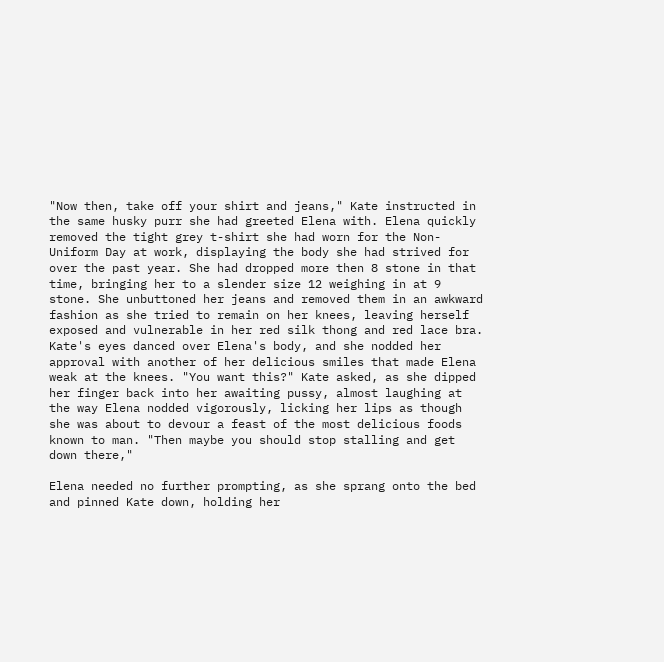"Now then, take off your shirt and jeans," Kate instructed in the same husky purr she had greeted Elena with. Elena quickly removed the tight grey t-shirt she had worn for the Non-Uniform Day at work, displaying the body she had strived for over the past year. She had dropped more then 8 stone in that time, bringing her to a slender size 12 weighing in at 9 stone. She unbuttoned her jeans and removed them in an awkward fashion as she tried to remain on her knees, leaving herself exposed and vulnerable in her red silk thong and red lace bra. Kate's eyes danced over Elena's body, and she nodded her approval with another of her delicious smiles that made Elena weak at the knees. "You want this?" Kate asked, as she dipped her finger back into her awaiting pussy, almost laughing at the way Elena nodded vigorously, licking her lips as though she was about to devour a feast of the most delicious foods known to man. "Then maybe you should stop stalling and get down there,"

Elena needed no further prompting, as she sprang onto the bed and pinned Kate down, holding her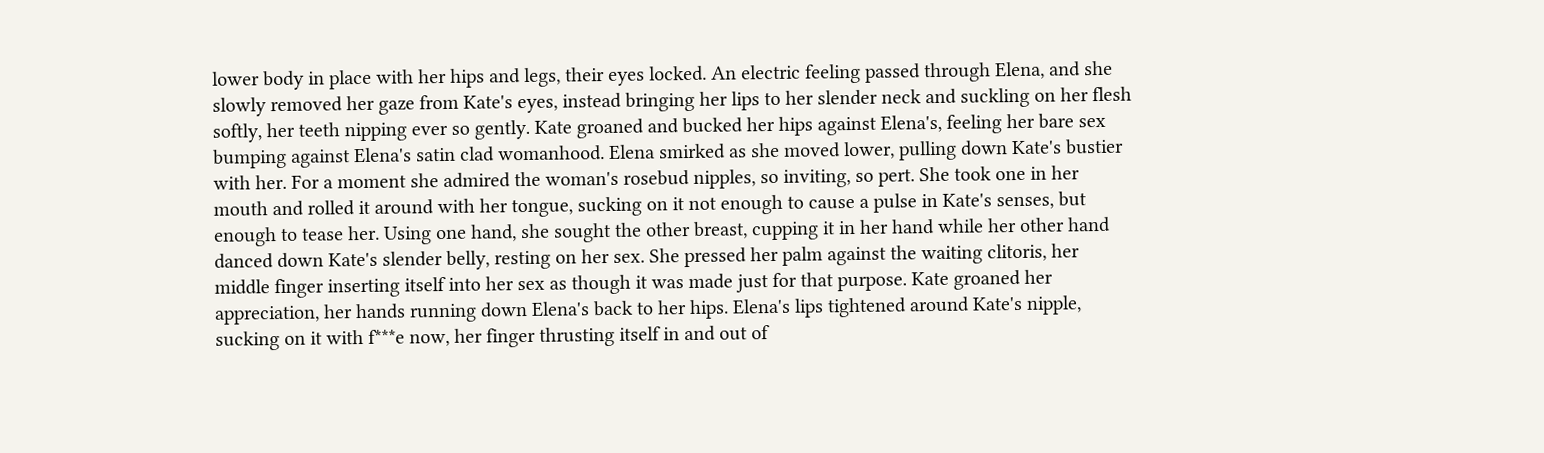lower body in place with her hips and legs, their eyes locked. An electric feeling passed through Elena, and she slowly removed her gaze from Kate's eyes, instead bringing her lips to her slender neck and suckling on her flesh softly, her teeth nipping ever so gently. Kate groaned and bucked her hips against Elena's, feeling her bare sex bumping against Elena's satin clad womanhood. Elena smirked as she moved lower, pulling down Kate's bustier with her. For a moment she admired the woman's rosebud nipples, so inviting, so pert. She took one in her mouth and rolled it around with her tongue, sucking on it not enough to cause a pulse in Kate's senses, but enough to tease her. Using one hand, she sought the other breast, cupping it in her hand while her other hand danced down Kate's slender belly, resting on her sex. She pressed her palm against the waiting clitoris, her middle finger inserting itself into her sex as though it was made just for that purpose. Kate groaned her appreciation, her hands running down Elena's back to her hips. Elena's lips tightened around Kate's nipple, sucking on it with f***e now, her finger thrusting itself in and out of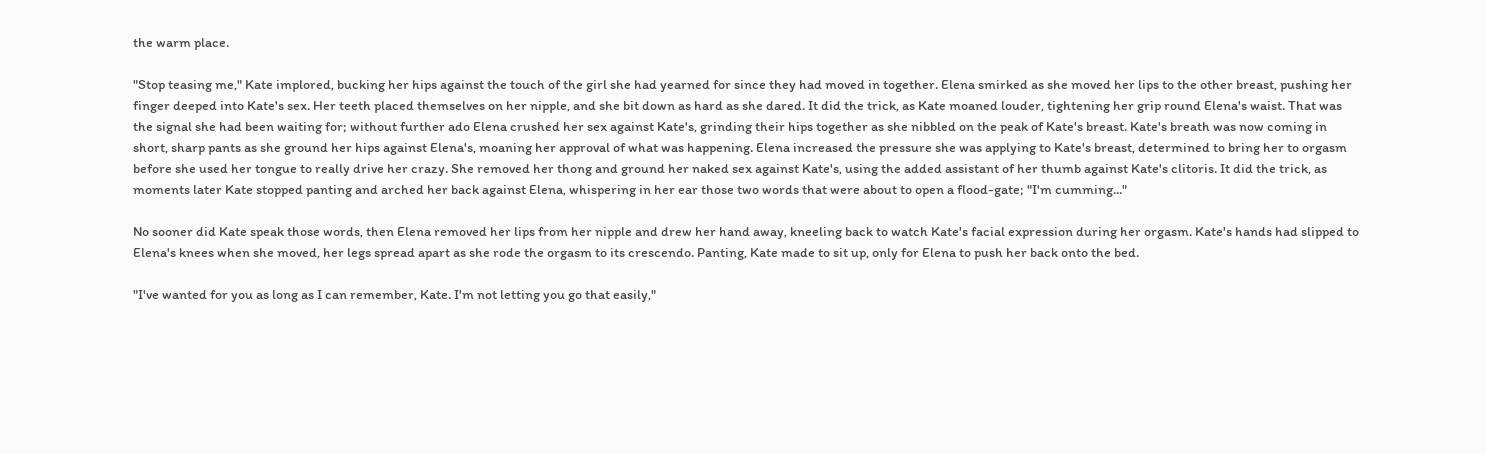the warm place.

"Stop teasing me," Kate implored, bucking her hips against the touch of the girl she had yearned for since they had moved in together. Elena smirked as she moved her lips to the other breast, pushing her finger deeped into Kate's sex. Her teeth placed themselves on her nipple, and she bit down as hard as she dared. It did the trick, as Kate moaned louder, tightening her grip round Elena's waist. That was the signal she had been waiting for; without further ado Elena crushed her sex against Kate's, grinding their hips together as she nibbled on the peak of Kate's breast. Kate's breath was now coming in short, sharp pants as she ground her hips against Elena's, moaning her approval of what was happening. Elena increased the pressure she was applying to Kate's breast, determined to bring her to orgasm before she used her tongue to really drive her crazy. She removed her thong and ground her naked sex against Kate's, using the added assistant of her thumb against Kate's clitoris. It did the trick, as moments later Kate stopped panting and arched her back against Elena, whispering in her ear those two words that were about to open a flood-gate; "I'm cumming..."

No sooner did Kate speak those words, then Elena removed her lips from her nipple and drew her hand away, kneeling back to watch Kate's facial expression during her orgasm. Kate's hands had slipped to Elena's knees when she moved, her legs spread apart as she rode the orgasm to its crescendo. Panting, Kate made to sit up, only for Elena to push her back onto the bed.

"I've wanted for you as long as I can remember, Kate. I'm not letting you go that easily,"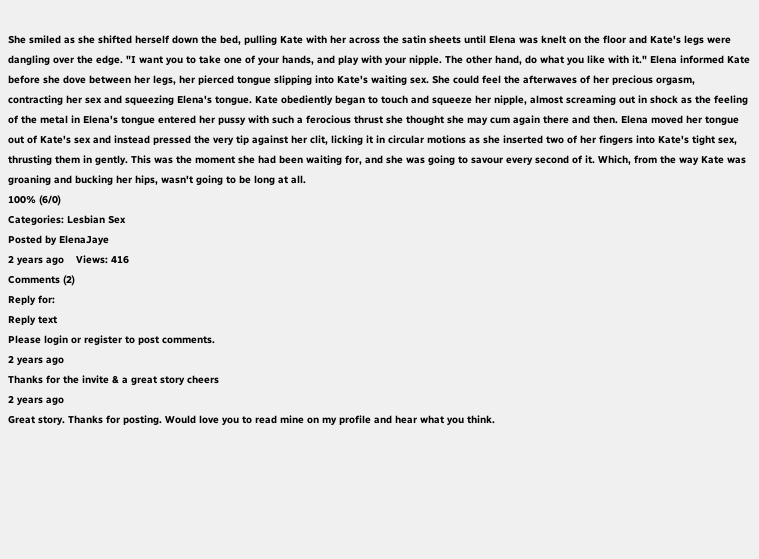She smiled as she shifted herself down the bed, pulling Kate with her across the satin sheets until Elena was knelt on the floor and Kate's legs were dangling over the edge. "I want you to take one of your hands, and play with your nipple. The other hand, do what you like with it." Elena informed Kate before she dove between her legs, her pierced tongue slipping into Kate's waiting sex. She could feel the afterwaves of her precious orgasm, contracting her sex and squeezing Elena's tongue. Kate obediently began to touch and squeeze her nipple, almost screaming out in shock as the feeling of the metal in Elena's tongue entered her pussy with such a ferocious thrust she thought she may cum again there and then. Elena moved her tongue out of Kate's sex and instead pressed the very tip against her clit, licking it in circular motions as she inserted two of her fingers into Kate's tight sex, thrusting them in gently. This was the moment she had been waiting for, and she was going to savour every second of it. Which, from the way Kate was groaning and bucking her hips, wasn't going to be long at all.
100% (6/0)
Categories: Lesbian Sex
Posted by ElenaJaye
2 years ago    Views: 416
Comments (2)
Reply for:
Reply text
Please login or register to post comments.
2 years ago
Thanks for the invite & a great story cheers
2 years ago
Great story. Thanks for posting. Would love you to read mine on my profile and hear what you think.